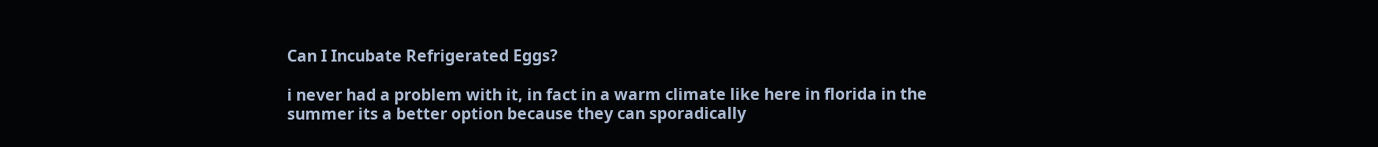Can I Incubate Refrigerated Eggs?

i never had a problem with it, in fact in a warm climate like here in florida in the summer its a better option because they can sporadically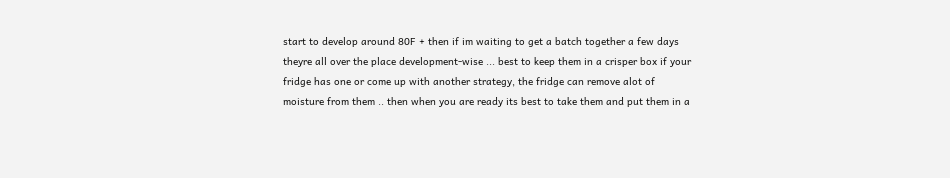start to develop around 80F + then if im waiting to get a batch together a few days theyre all over the place development-wise ... best to keep them in a crisper box if your fridge has one or come up with another strategy, the fridge can remove alot of moisture from them .. then when you are ready its best to take them and put them in a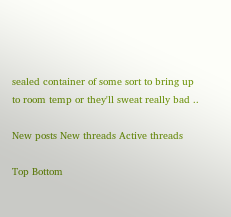sealed container of some sort to bring up to room temp or they'll sweat really bad ..

New posts New threads Active threads

Top Bottom